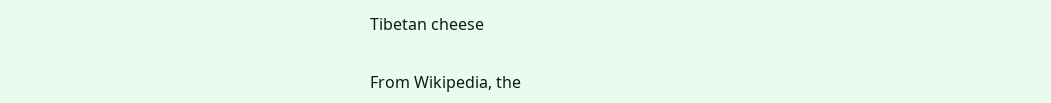Tibetan cheese

From Wikipedia, the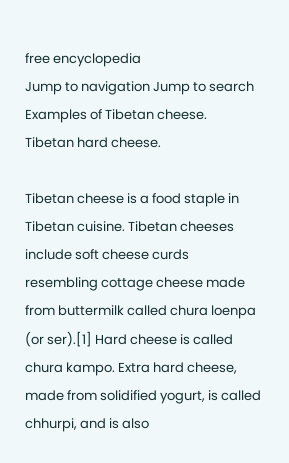free encyclopedia
Jump to navigation Jump to search
Examples of Tibetan cheese.
Tibetan hard cheese.

Tibetan cheese is a food staple in Tibetan cuisine. Tibetan cheeses include soft cheese curds resembling cottage cheese made from buttermilk called chura loenpa (or ser).[1] Hard cheese is called chura kampo. Extra hard cheese, made from solidified yogurt, is called chhurpi, and is also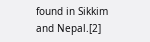found in Sikkim and Nepal.[2]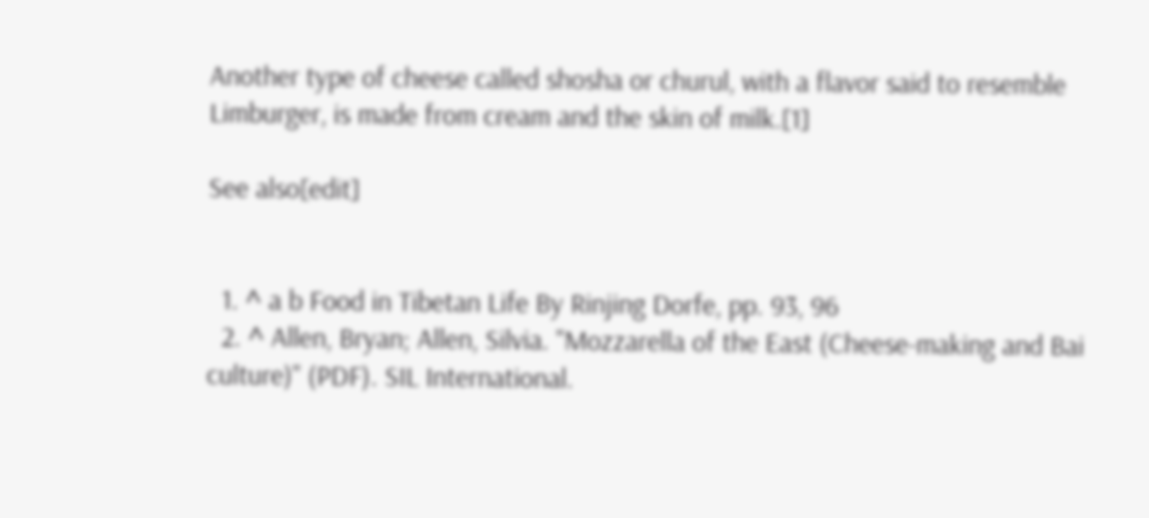Another type of cheese called shosha or churul, with a flavor said to resemble Limburger, is made from cream and the skin of milk.[1]

See also[edit]


  1. ^ a b Food in Tibetan Life By Rinjing Dorfe, pp. 93, 96
  2. ^ Allen, Bryan; Allen, Silvia. "Mozzarella of the East (Cheese-making and Bai culture)" (PDF). SIL International.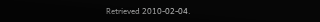Retrieved 2010-02-04.